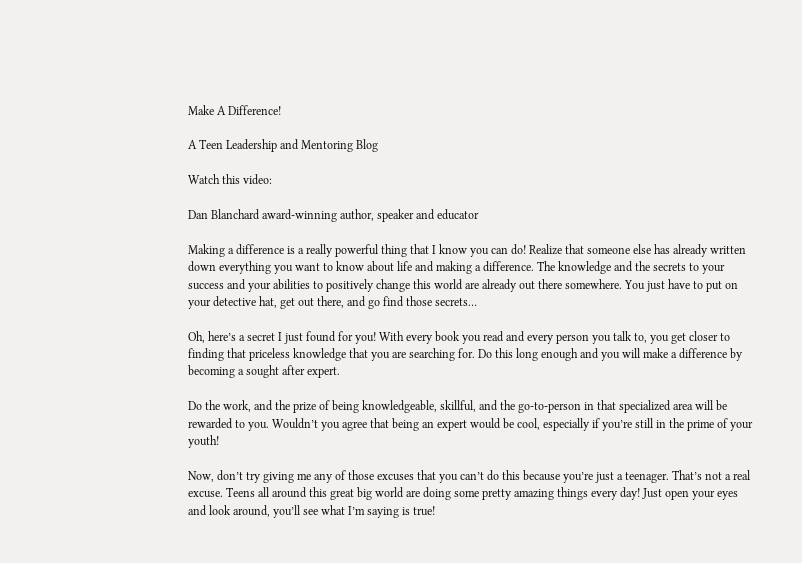Make A Difference!

A Teen Leadership and Mentoring Blog

Watch this video:

Dan Blanchard award-winning author, speaker and educator

Making a difference is a really powerful thing that I know you can do! Realize that someone else has already written down everything you want to know about life and making a difference. The knowledge and the secrets to your success and your abilities to positively change this world are already out there somewhere. You just have to put on your detective hat, get out there, and go find those secrets…

Oh, here’s a secret I just found for you! With every book you read and every person you talk to, you get closer to finding that priceless knowledge that you are searching for. Do this long enough and you will make a difference by becoming a sought after expert.

Do the work, and the prize of being knowledgeable, skillful, and the go-to-person in that specialized area will be rewarded to you. Wouldn’t you agree that being an expert would be cool, especially if you’re still in the prime of your youth!

Now, don’t try giving me any of those excuses that you can’t do this because you’re just a teenager. That’s not a real excuse. Teens all around this great big world are doing some pretty amazing things every day! Just open your eyes and look around, you’ll see what I’m saying is true!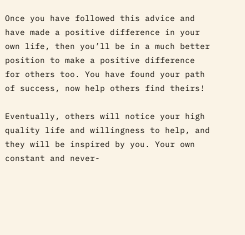Once you have followed this advice and have made a positive difference in your own life, then you’ll be in a much better position to make a positive difference for others too. You have found your path of success, now help others find theirs!

Eventually, others will notice your high quality life and willingness to help, and they will be inspired by you. Your own constant and never-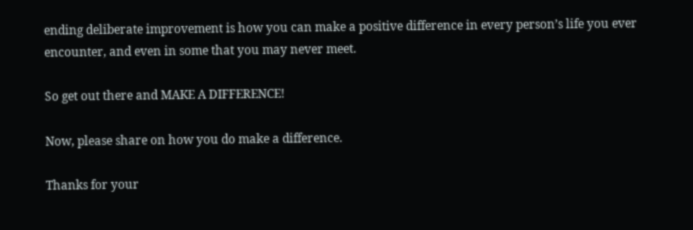ending deliberate improvement is how you can make a positive difference in every person’s life you ever encounter, and even in some that you may never meet.

So get out there and MAKE A DIFFERENCE!

Now, please share on how you do make a difference.

Thanks for your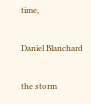time,

Daniel Blanchard

the storm